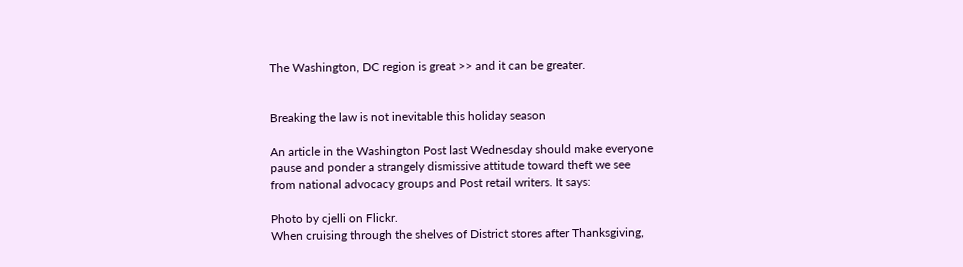The Washington, DC region is great >> and it can be greater.


Breaking the law is not inevitable this holiday season

An article in the Washington Post last Wednesday should make everyone pause and ponder a strangely dismissive attitude toward theft we see from national advocacy groups and Post retail writers. It says:

Photo by cjelli on Flickr.
When cruising through the shelves of District stores after Thanksgiving,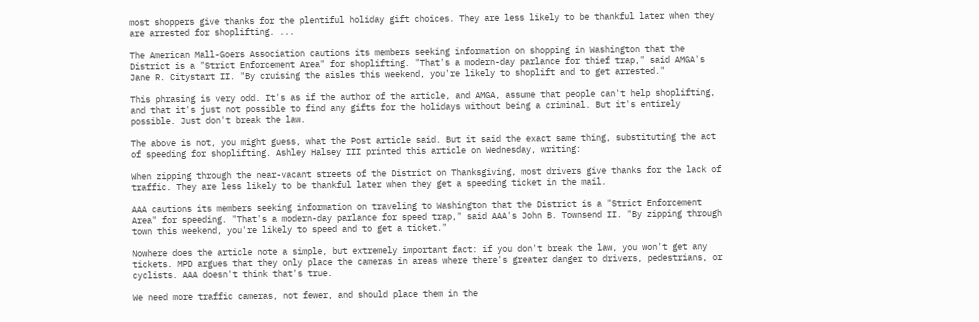most shoppers give thanks for the plentiful holiday gift choices. They are less likely to be thankful later when they are arrested for shoplifting. ...

The American Mall-Goers Association cautions its members seeking information on shopping in Washington that the District is a "Strict Enforcement Area" for shoplifting. "That's a modern-day parlance for thief trap," said AMGA's Jane R. Citystart II. "By cruising the aisles this weekend, you're likely to shoplift and to get arrested."

This phrasing is very odd. It's as if the author of the article, and AMGA, assume that people can't help shoplifting, and that it's just not possible to find any gifts for the holidays without being a criminal. But it's entirely possible. Just don't break the law.

The above is not, you might guess, what the Post article said. But it said the exact same thing, substituting the act of speeding for shoplifting. Ashley Halsey III printed this article on Wednesday, writing:

When zipping through the near-vacant streets of the District on Thanksgiving, most drivers give thanks for the lack of traffic. They are less likely to be thankful later when they get a speeding ticket in the mail.

AAA cautions its members seeking information on traveling to Washington that the District is a "Strict Enforcement Area" for speeding. "That's a modern-day parlance for speed trap," said AAA's John B. Townsend II. "By zipping through town this weekend, you're likely to speed and to get a ticket."

Nowhere does the article note a simple, but extremely important fact: if you don't break the law, you won't get any tickets. MPD argues that they only place the cameras in areas where there's greater danger to drivers, pedestrians, or cyclists. AAA doesn't think that's true.

We need more traffic cameras, not fewer, and should place them in the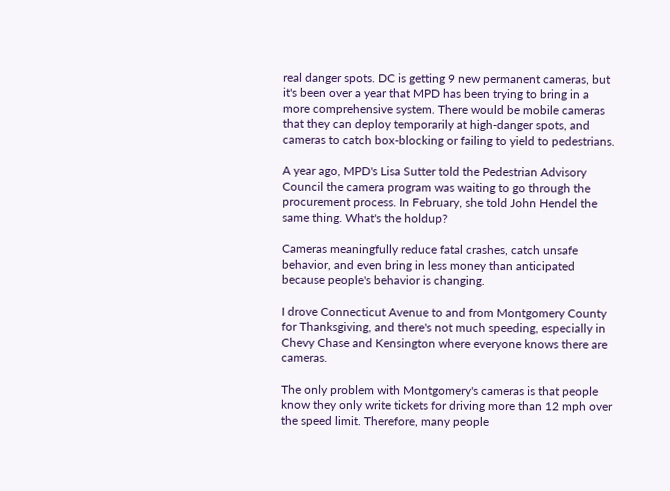real danger spots. DC is getting 9 new permanent cameras, but it's been over a year that MPD has been trying to bring in a more comprehensive system. There would be mobile cameras that they can deploy temporarily at high-danger spots, and cameras to catch box-blocking or failing to yield to pedestrians.

A year ago, MPD's Lisa Sutter told the Pedestrian Advisory Council the camera program was waiting to go through the procurement process. In February, she told John Hendel the same thing. What's the holdup?

Cameras meaningfully reduce fatal crashes, catch unsafe behavior, and even bring in less money than anticipated because people's behavior is changing.

I drove Connecticut Avenue to and from Montgomery County for Thanksgiving, and there's not much speeding, especially in Chevy Chase and Kensington where everyone knows there are cameras.

The only problem with Montgomery's cameras is that people know they only write tickets for driving more than 12 mph over the speed limit. Therefore, many people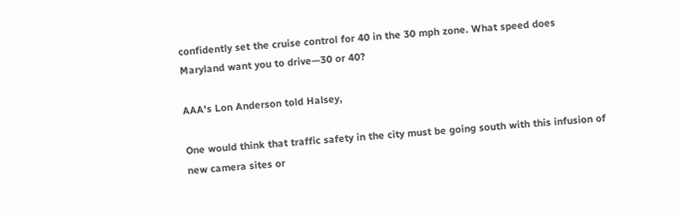confidently set the cruise control for 40 in the 30 mph zone. What speed does Maryland want you to drive—30 or 40?

AAA's Lon Anderson told Halsey,

One would think that traffic safety in the city must be going south with this infusion of new camera sites or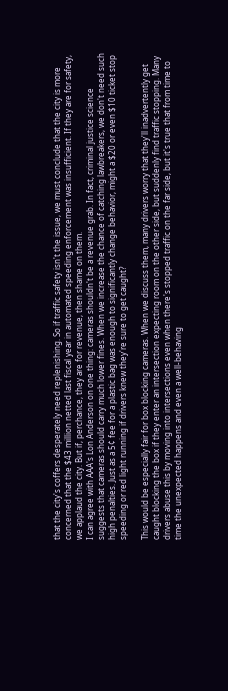that the city's coffers desperately need replenishing. So if traffic safety isn't the issue, we must conclude that the city is more concerned that the $43 million netted last fiscal year in automated speeding enforcement was insufficient. If they are for safety, we applaud the city. But if, perchance, they are for revenue, then shame on them.
I can agree with AAA's Lon Anderson on one thing: cameras shouldn't be a revenue grab. In fact, criminal justice science suggests that cameras should carry much lower fines. When we increase the chance of catching lawbreakers, we don't need such high penalties. Just as a 5¢ fee for a plastic bag was enough to significantly change behavior, might a $20 or even $10 ticket stop speeding or red light running if drivers knew they're sure to get caught?

This would be especially fair for box blocking cameras. When we discuss them, many drivers worry that they'll inadvertently get caught blocking the box if they enter an intersection expecting room on the other side, but suddenly find traffic stopping. Many drivers abuse this by moving into intersections even when there's stopped traffic on the far side, but it's true that from time to time the unexpected happens and even a well-behaving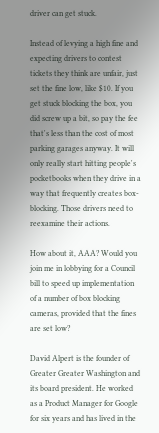driver can get stuck.

Instead of levying a high fine and expecting drivers to contest tickets they think are unfair, just set the fine low, like $10. If you get stuck blocking the box, you did screw up a bit, so pay the fee that's less than the cost of most parking garages anyway. It will only really start hitting people's pocketbooks when they drive in a way that frequently creates box-blocking. Those drivers need to reexamine their actions.

How about it, AAA? Would you join me in lobbying for a Council bill to speed up implementation of a number of box blocking cameras, provided that the fines are set low?

David Alpert is the founder of Greater Greater Washington and its board president. He worked as a Product Manager for Google for six years and has lived in the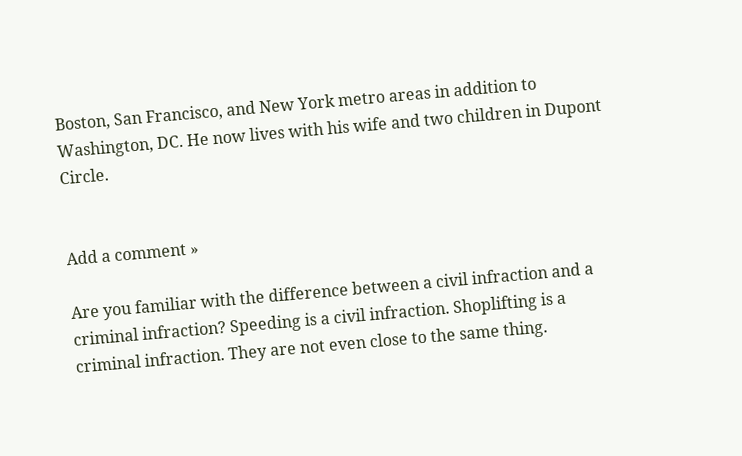Boston, San Francisco, and New York metro areas in addition to Washington, DC. He now lives with his wife and two children in Dupont Circle.


Add a comment »

Are you familiar with the difference between a civil infraction and a criminal infraction? Speeding is a civil infraction. Shoplifting is a criminal infraction. They are not even close to the same thing.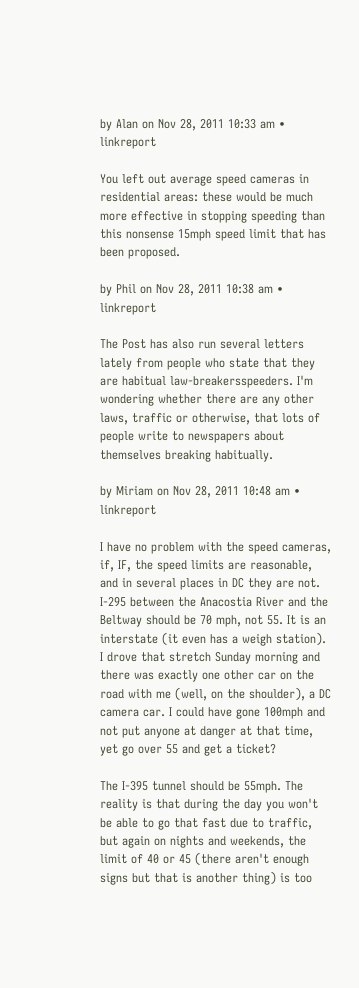by Alan on Nov 28, 2011 10:33 am • linkreport

You left out average speed cameras in residential areas: these would be much more effective in stopping speeding than this nonsense 15mph speed limit that has been proposed.

by Phil on Nov 28, 2011 10:38 am • linkreport

The Post has also run several letters lately from people who state that they are habitual law-breakersspeeders. I'm wondering whether there are any other laws, traffic or otherwise, that lots of people write to newspapers about themselves breaking habitually.

by Miriam on Nov 28, 2011 10:48 am • linkreport

I have no problem with the speed cameras, if, IF, the speed limits are reasonable, and in several places in DC they are not. I-295 between the Anacostia River and the Beltway should be 70 mph, not 55. It is an interstate (it even has a weigh station). I drove that stretch Sunday morning and there was exactly one other car on the road with me (well, on the shoulder), a DC camera car. I could have gone 100mph and not put anyone at danger at that time, yet go over 55 and get a ticket?

The I-395 tunnel should be 55mph. The reality is that during the day you won't be able to go that fast due to traffic, but again on nights and weekends, the limit of 40 or 45 (there aren't enough signs but that is another thing) is too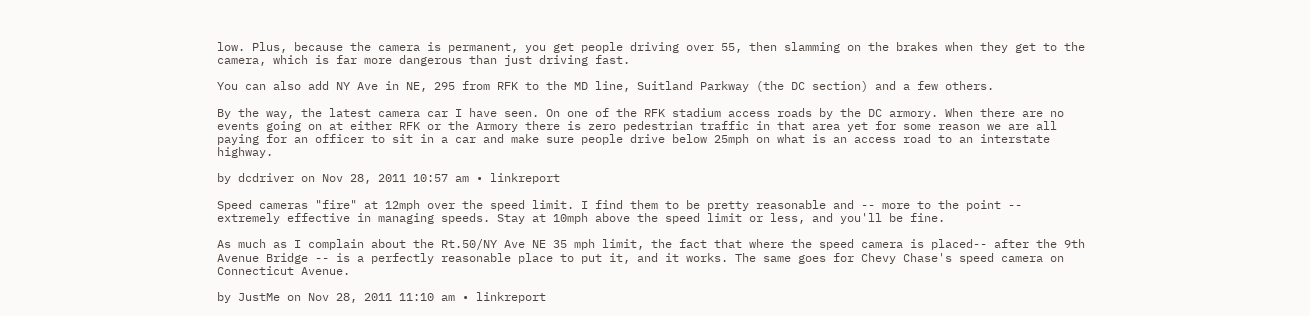low. Plus, because the camera is permanent, you get people driving over 55, then slamming on the brakes when they get to the camera, which is far more dangerous than just driving fast.

You can also add NY Ave in NE, 295 from RFK to the MD line, Suitland Parkway (the DC section) and a few others.

By the way, the latest camera car I have seen. On one of the RFK stadium access roads by the DC armory. When there are no events going on at either RFK or the Armory there is zero pedestrian traffic in that area yet for some reason we are all paying for an officer to sit in a car and make sure people drive below 25mph on what is an access road to an interstate highway.

by dcdriver on Nov 28, 2011 10:57 am • linkreport

Speed cameras "fire" at 12mph over the speed limit. I find them to be pretty reasonable and -- more to the point -- extremely effective in managing speeds. Stay at 10mph above the speed limit or less, and you'll be fine.

As much as I complain about the Rt.50/NY Ave NE 35 mph limit, the fact that where the speed camera is placed-- after the 9th Avenue Bridge -- is a perfectly reasonable place to put it, and it works. The same goes for Chevy Chase's speed camera on Connecticut Avenue.

by JustMe on Nov 28, 2011 11:10 am • linkreport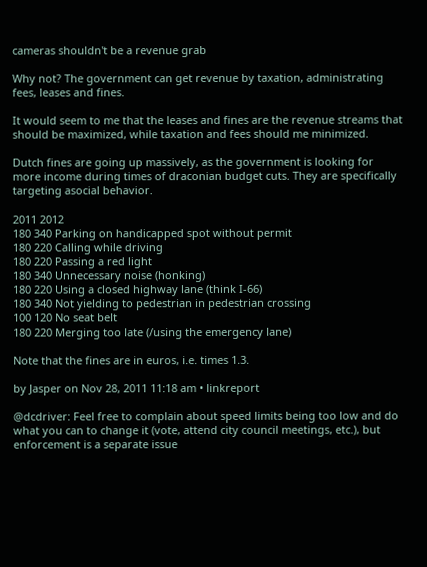cameras shouldn't be a revenue grab

Why not? The government can get revenue by taxation, administrating fees, leases and fines.

It would seem to me that the leases and fines are the revenue streams that should be maximized, while taxation and fees should me minimized.

Dutch fines are going up massively, as the government is looking for more income during times of draconian budget cuts. They are specifically targeting asocial behavior.

2011 2012
180 340 Parking on handicapped spot without permit
180 220 Calling while driving
180 220 Passing a red light
180 340 Unnecessary noise (honking)
180 220 Using a closed highway lane (think I-66)
180 340 Not yielding to pedestrian in pedestrian crossing
100 120 No seat belt
180 220 Merging too late (/using the emergency lane)

Note that the fines are in euros, i.e. times 1.3.

by Jasper on Nov 28, 2011 11:18 am • linkreport

@dcdriver: Feel free to complain about speed limits being too low and do what you can to change it (vote, attend city council meetings, etc.), but enforcement is a separate issue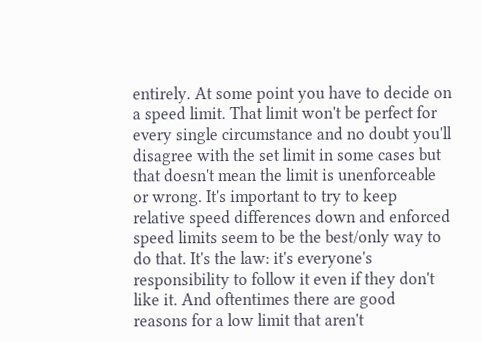entirely. At some point you have to decide on a speed limit. That limit won't be perfect for every single circumstance and no doubt you'll disagree with the set limit in some cases but that doesn't mean the limit is unenforceable or wrong. It's important to try to keep relative speed differences down and enforced speed limits seem to be the best/only way to do that. It's the law: it's everyone's responsibility to follow it even if they don't like it. And oftentimes there are good reasons for a low limit that aren't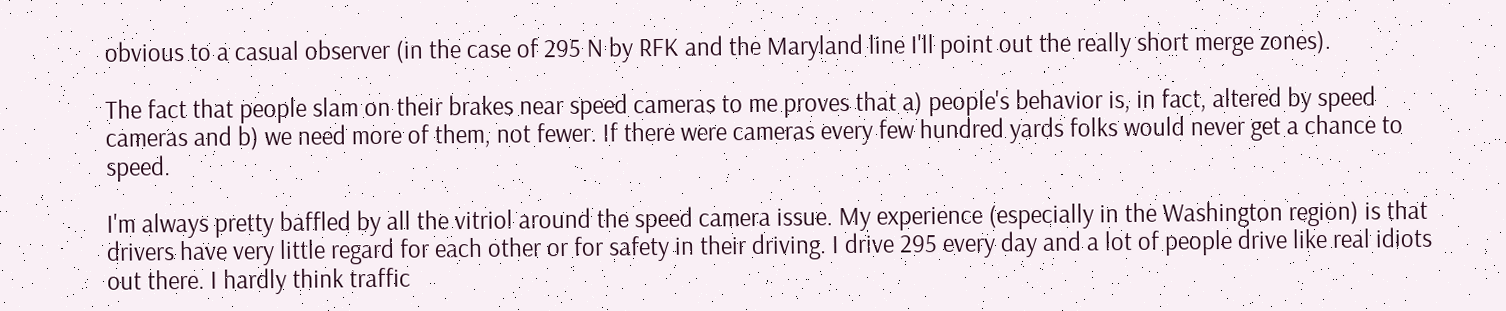obvious to a casual observer (in the case of 295 N by RFK and the Maryland line I'll point out the really short merge zones).

The fact that people slam on their brakes near speed cameras to me proves that a) people's behavior is, in fact, altered by speed cameras and b) we need more of them, not fewer. If there were cameras every few hundred yards folks would never get a chance to speed.

I'm always pretty baffled by all the vitriol around the speed camera issue. My experience (especially in the Washington region) is that drivers have very little regard for each other or for safety in their driving. I drive 295 every day and a lot of people drive like real idiots out there. I hardly think traffic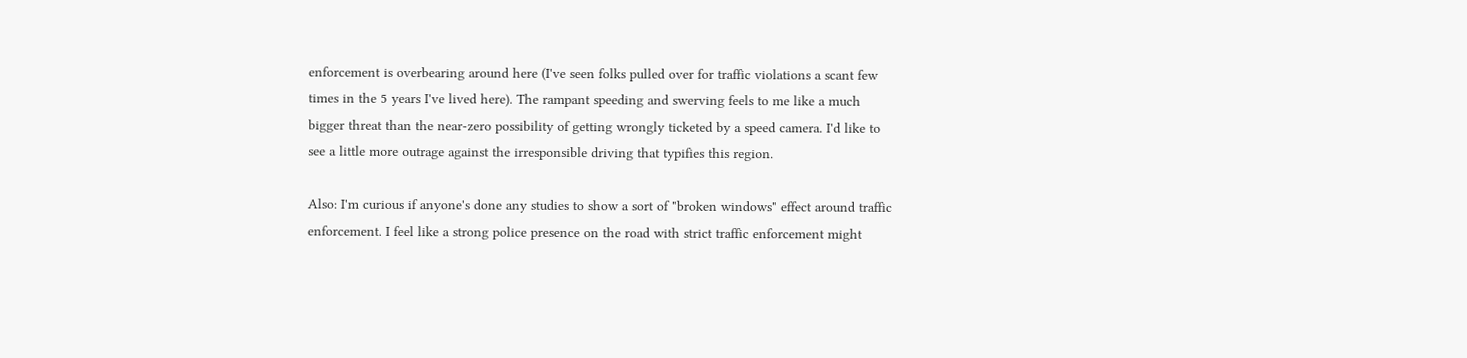enforcement is overbearing around here (I've seen folks pulled over for traffic violations a scant few times in the 5 years I've lived here). The rampant speeding and swerving feels to me like a much bigger threat than the near-zero possibility of getting wrongly ticketed by a speed camera. I'd like to see a little more outrage against the irresponsible driving that typifies this region.

Also: I'm curious if anyone's done any studies to show a sort of "broken windows" effect around traffic enforcement. I feel like a strong police presence on the road with strict traffic enforcement might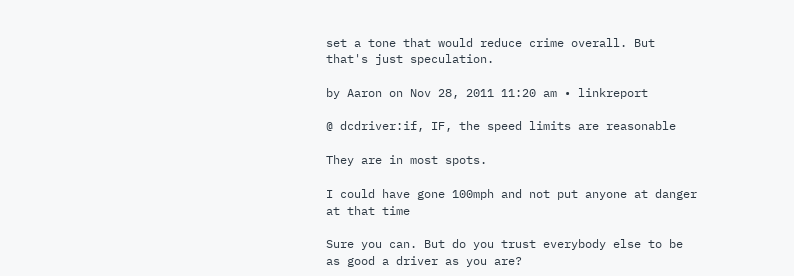set a tone that would reduce crime overall. But that's just speculation.

by Aaron on Nov 28, 2011 11:20 am • linkreport

@ dcdriver:if, IF, the speed limits are reasonable

They are in most spots.

I could have gone 100mph and not put anyone at danger at that time

Sure you can. But do you trust everybody else to be as good a driver as you are?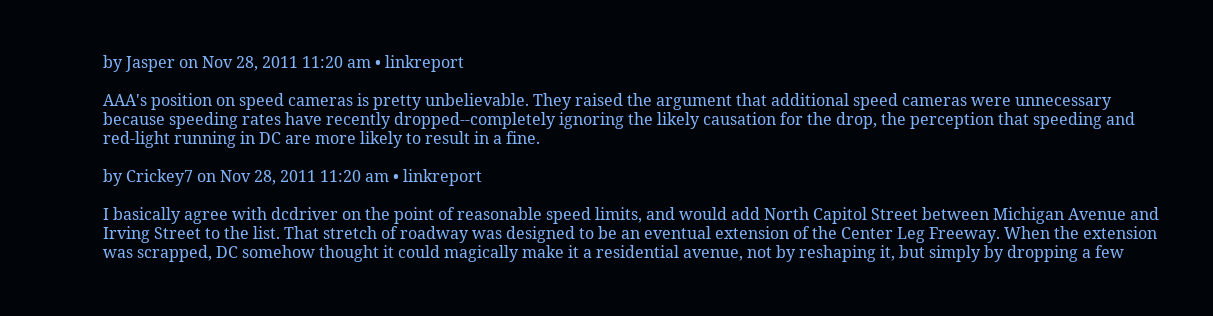by Jasper on Nov 28, 2011 11:20 am • linkreport

AAA's position on speed cameras is pretty unbelievable. They raised the argument that additional speed cameras were unnecessary because speeding rates have recently dropped--completely ignoring the likely causation for the drop, the perception that speeding and red-light running in DC are more likely to result in a fine.

by Crickey7 on Nov 28, 2011 11:20 am • linkreport

I basically agree with dcdriver on the point of reasonable speed limits, and would add North Capitol Street between Michigan Avenue and Irving Street to the list. That stretch of roadway was designed to be an eventual extension of the Center Leg Freeway. When the extension was scrapped, DC somehow thought it could magically make it a residential avenue, not by reshaping it, but simply by dropping a few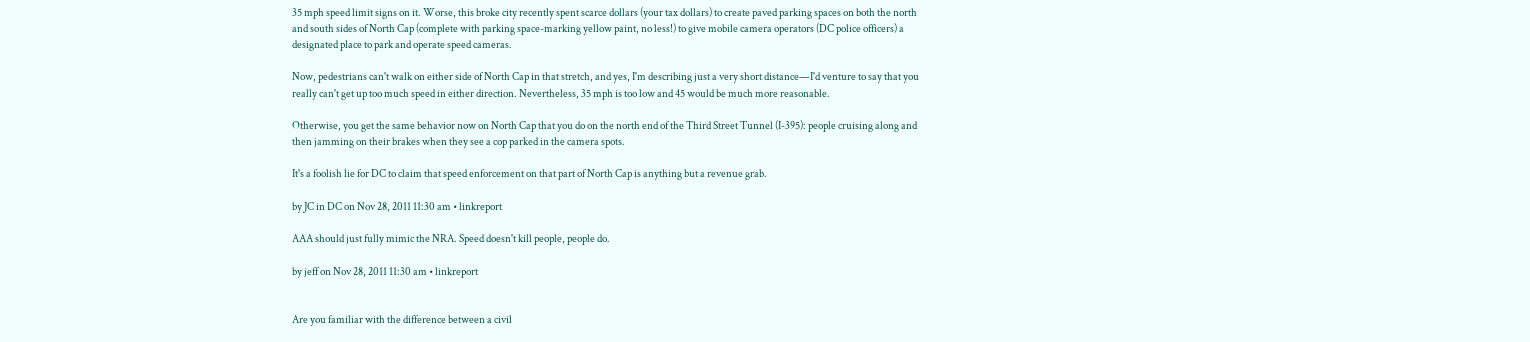35 mph speed limit signs on it. Worse, this broke city recently spent scarce dollars (your tax dollars) to create paved parking spaces on both the north and south sides of North Cap (complete with parking space-marking yellow paint, no less!) to give mobile camera operators (DC police officers) a designated place to park and operate speed cameras.

Now, pedestrians can't walk on either side of North Cap in that stretch, and yes, I'm describing just a very short distance—I'd venture to say that you really can't get up too much speed in either direction. Nevertheless, 35 mph is too low and 45 would be much more reasonable.

Otherwise, you get the same behavior now on North Cap that you do on the north end of the Third Street Tunnel (I-395): people cruising along and then jamming on their brakes when they see a cop parked in the camera spots.

It's a foolish lie for DC to claim that speed enforcement on that part of North Cap is anything but a revenue grab.

by JC in DC on Nov 28, 2011 11:30 am • linkreport

AAA should just fully mimic the NRA. Speed doesn't kill people, people do.

by jeff on Nov 28, 2011 11:30 am • linkreport


Are you familiar with the difference between a civil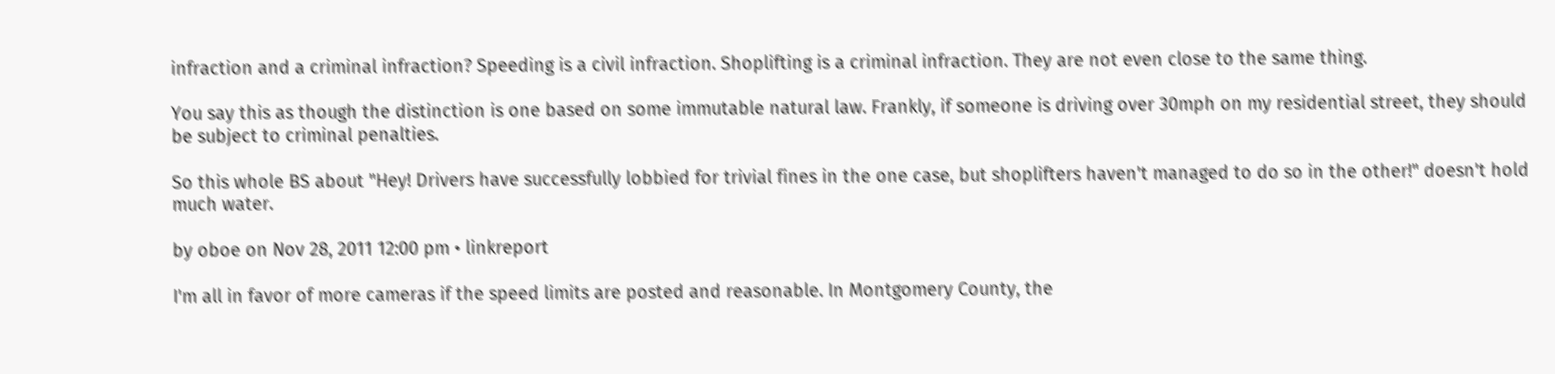infraction and a criminal infraction? Speeding is a civil infraction. Shoplifting is a criminal infraction. They are not even close to the same thing.

You say this as though the distinction is one based on some immutable natural law. Frankly, if someone is driving over 30mph on my residential street, they should be subject to criminal penalties.

So this whole BS about "Hey! Drivers have successfully lobbied for trivial fines in the one case, but shoplifters haven't managed to do so in the other!" doesn't hold much water.

by oboe on Nov 28, 2011 12:00 pm • linkreport

I'm all in favor of more cameras if the speed limits are posted and reasonable. In Montgomery County, the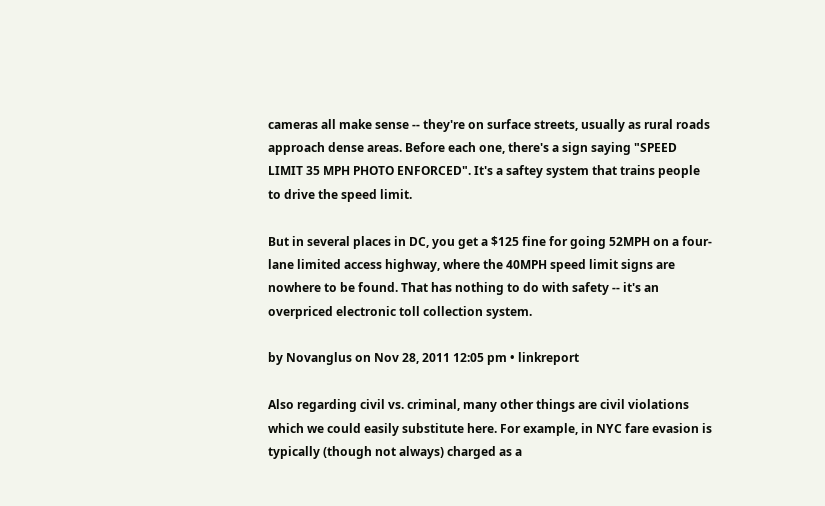cameras all make sense -- they're on surface streets, usually as rural roads approach dense areas. Before each one, there's a sign saying "SPEED LIMIT 35 MPH PHOTO ENFORCED". It's a saftey system that trains people to drive the speed limit.

But in several places in DC, you get a $125 fine for going 52MPH on a four-lane limited access highway, where the 40MPH speed limit signs are nowhere to be found. That has nothing to do with safety -- it's an overpriced electronic toll collection system.

by Novanglus on Nov 28, 2011 12:05 pm • linkreport

Also regarding civil vs. criminal, many other things are civil violations which we could easily substitute here. For example, in NYC fare evasion is typically (though not always) charged as a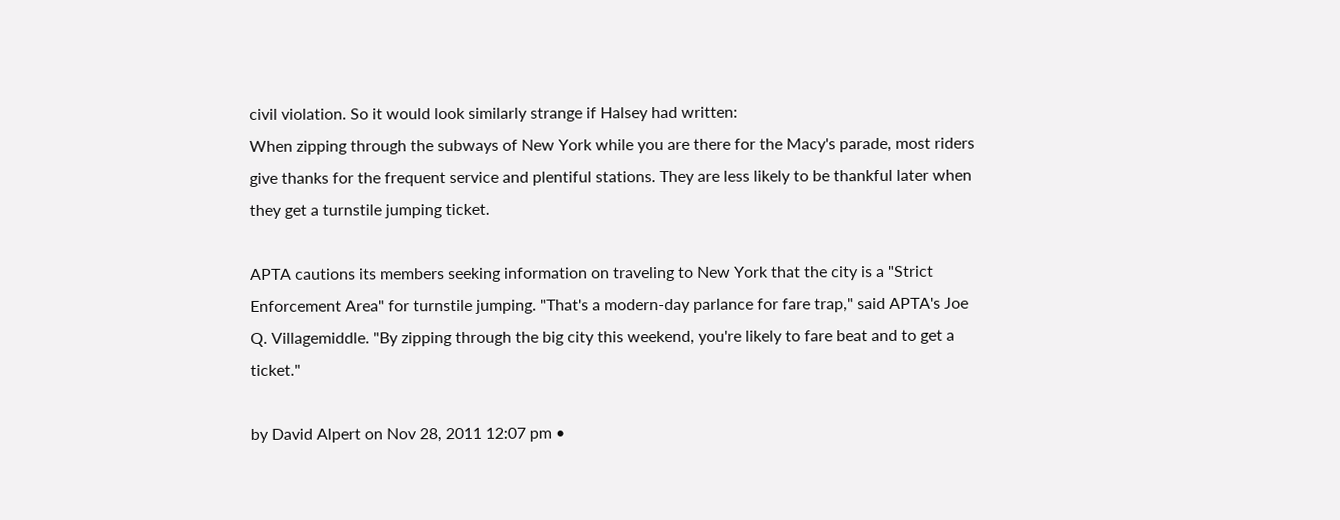civil violation. So it would look similarly strange if Halsey had written:
When zipping through the subways of New York while you are there for the Macy's parade, most riders give thanks for the frequent service and plentiful stations. They are less likely to be thankful later when they get a turnstile jumping ticket.

APTA cautions its members seeking information on traveling to New York that the city is a "Strict Enforcement Area" for turnstile jumping. "That's a modern-day parlance for fare trap," said APTA's Joe Q. Villagemiddle. "By zipping through the big city this weekend, you're likely to fare beat and to get a ticket."

by David Alpert on Nov 28, 2011 12:07 pm •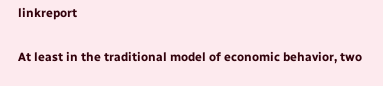linkreport

At least in the traditional model of economic behavior, two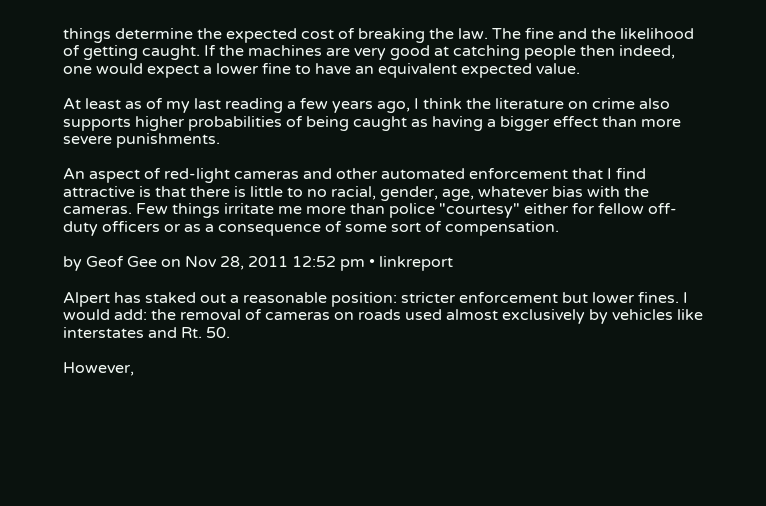things determine the expected cost of breaking the law. The fine and the likelihood of getting caught. If the machines are very good at catching people then indeed, one would expect a lower fine to have an equivalent expected value.

At least as of my last reading a few years ago, I think the literature on crime also supports higher probabilities of being caught as having a bigger effect than more severe punishments.

An aspect of red-light cameras and other automated enforcement that I find attractive is that there is little to no racial, gender, age, whatever bias with the cameras. Few things irritate me more than police "courtesy" either for fellow off-duty officers or as a consequence of some sort of compensation.

by Geof Gee on Nov 28, 2011 12:52 pm • linkreport

Alpert has staked out a reasonable position: stricter enforcement but lower fines. I would add: the removal of cameras on roads used almost exclusively by vehicles like interstates and Rt. 50.

However,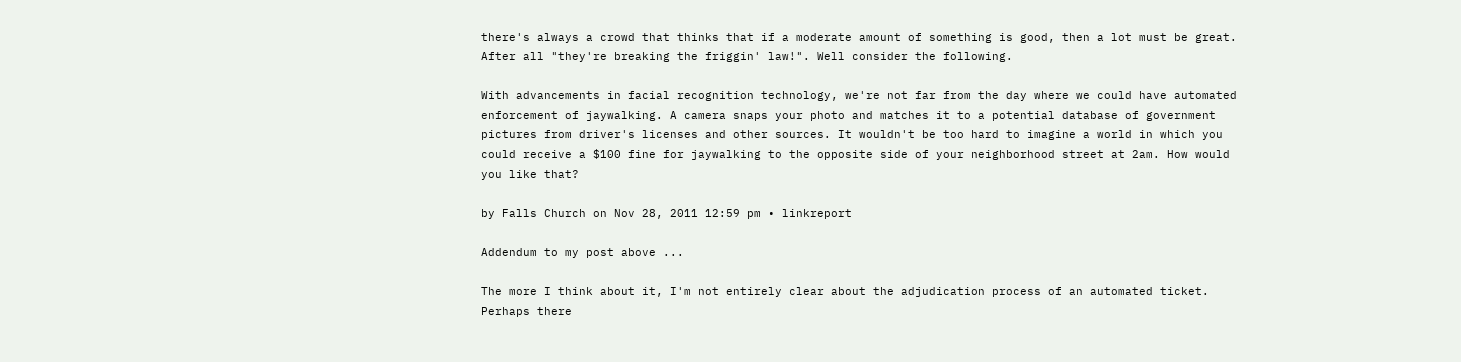there's always a crowd that thinks that if a moderate amount of something is good, then a lot must be great. After all "they're breaking the friggin' law!". Well consider the following.

With advancements in facial recognition technology, we're not far from the day where we could have automated enforcement of jaywalking. A camera snaps your photo and matches it to a potential database of government pictures from driver's licenses and other sources. It wouldn't be too hard to imagine a world in which you could receive a $100 fine for jaywalking to the opposite side of your neighborhood street at 2am. How would you like that?

by Falls Church on Nov 28, 2011 12:59 pm • linkreport

Addendum to my post above ...

The more I think about it, I'm not entirely clear about the adjudication process of an automated ticket. Perhaps there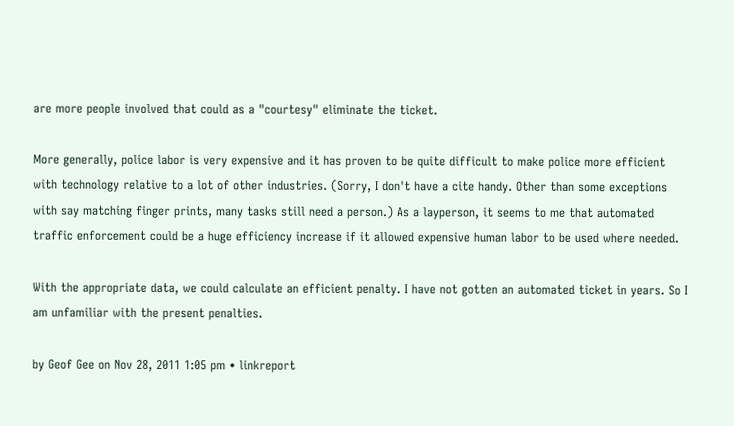are more people involved that could as a "courtesy" eliminate the ticket.

More generally, police labor is very expensive and it has proven to be quite difficult to make police more efficient with technology relative to a lot of other industries. (Sorry, I don't have a cite handy. Other than some exceptions with say matching finger prints, many tasks still need a person.) As a layperson, it seems to me that automated traffic enforcement could be a huge efficiency increase if it allowed expensive human labor to be used where needed.

With the appropriate data, we could calculate an efficient penalty. I have not gotten an automated ticket in years. So I am unfamiliar with the present penalties.

by Geof Gee on Nov 28, 2011 1:05 pm • linkreport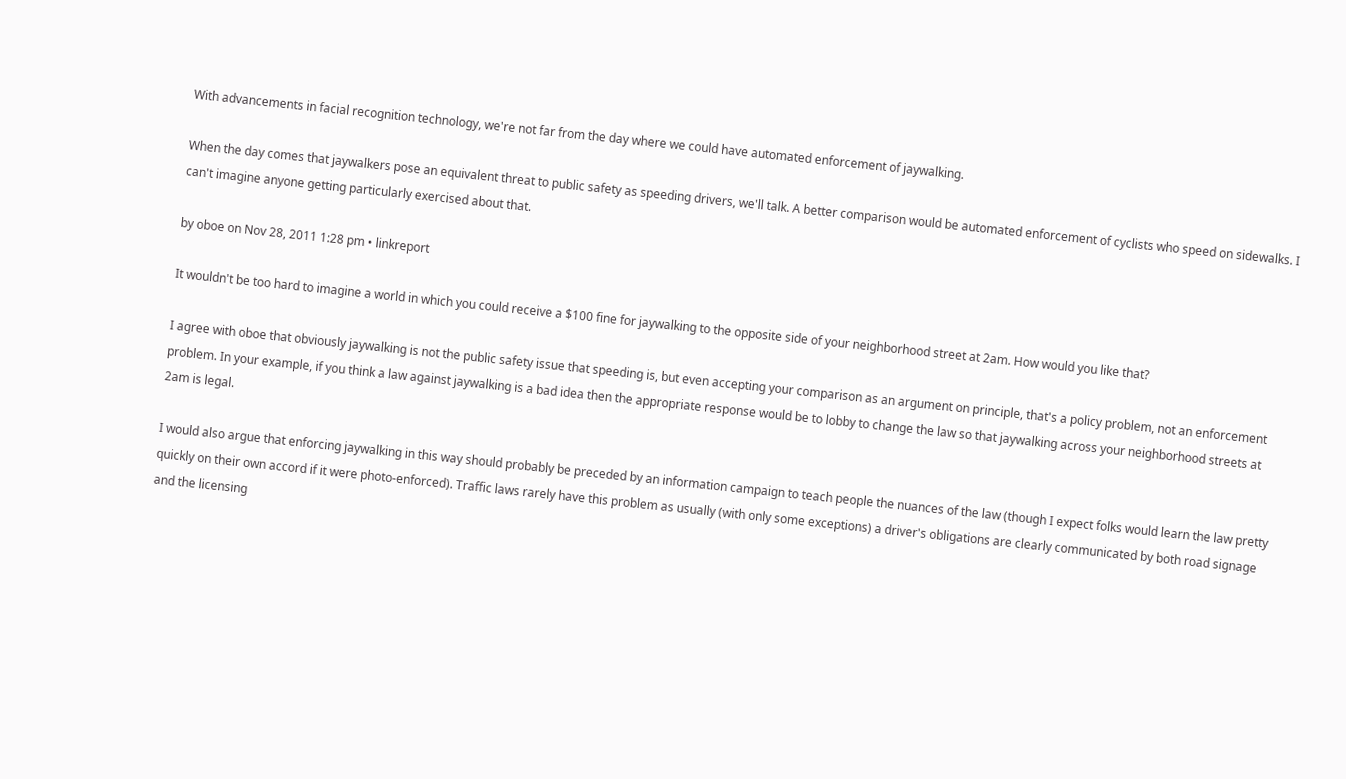With advancements in facial recognition technology, we're not far from the day where we could have automated enforcement of jaywalking.

When the day comes that jaywalkers pose an equivalent threat to public safety as speeding drivers, we'll talk. A better comparison would be automated enforcement of cyclists who speed on sidewalks. I can't imagine anyone getting particularly exercised about that.

by oboe on Nov 28, 2011 1:28 pm • linkreport

It wouldn't be too hard to imagine a world in which you could receive a $100 fine for jaywalking to the opposite side of your neighborhood street at 2am. How would you like that?

I agree with oboe that obviously jaywalking is not the public safety issue that speeding is, but even accepting your comparison as an argument on principle, that's a policy problem, not an enforcement problem. In your example, if you think a law against jaywalking is a bad idea then the appropriate response would be to lobby to change the law so that jaywalking across your neighborhood streets at 2am is legal.

I would also argue that enforcing jaywalking in this way should probably be preceded by an information campaign to teach people the nuances of the law (though I expect folks would learn the law pretty quickly on their own accord if it were photo-enforced). Traffic laws rarely have this problem as usually (with only some exceptions) a driver's obligations are clearly communicated by both road signage and the licensing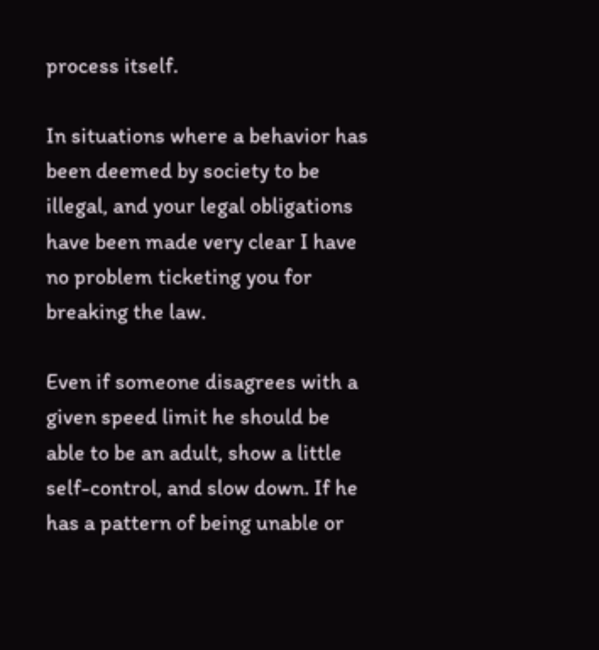process itself.

In situations where a behavior has been deemed by society to be illegal, and your legal obligations have been made very clear I have no problem ticketing you for breaking the law.

Even if someone disagrees with a given speed limit he should be able to be an adult, show a little self-control, and slow down. If he has a pattern of being unable or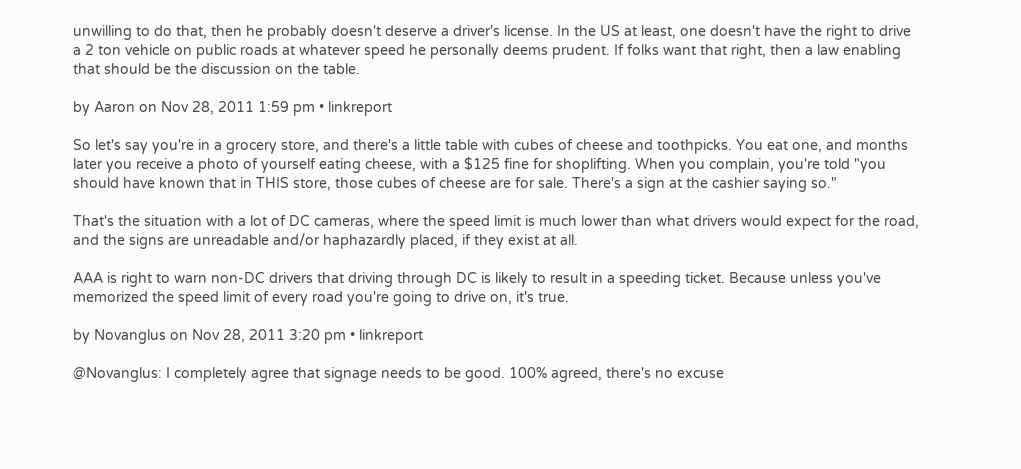unwilling to do that, then he probably doesn't deserve a driver's license. In the US at least, one doesn't have the right to drive a 2 ton vehicle on public roads at whatever speed he personally deems prudent. If folks want that right, then a law enabling that should be the discussion on the table.

by Aaron on Nov 28, 2011 1:59 pm • linkreport

So let's say you're in a grocery store, and there's a little table with cubes of cheese and toothpicks. You eat one, and months later you receive a photo of yourself eating cheese, with a $125 fine for shoplifting. When you complain, you're told "you should have known that in THIS store, those cubes of cheese are for sale. There's a sign at the cashier saying so."

That's the situation with a lot of DC cameras, where the speed limit is much lower than what drivers would expect for the road, and the signs are unreadable and/or haphazardly placed, if they exist at all.

AAA is right to warn non-DC drivers that driving through DC is likely to result in a speeding ticket. Because unless you've memorized the speed limit of every road you're going to drive on, it's true.

by Novanglus on Nov 28, 2011 3:20 pm • linkreport

@Novanglus: I completely agree that signage needs to be good. 100% agreed, there's no excuse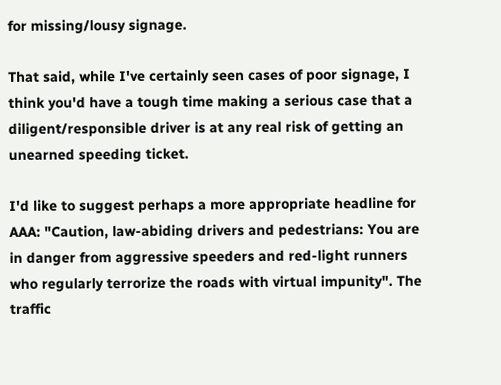for missing/lousy signage.

That said, while I've certainly seen cases of poor signage, I think you'd have a tough time making a serious case that a diligent/responsible driver is at any real risk of getting an unearned speeding ticket.

I'd like to suggest perhaps a more appropriate headline for AAA: "Caution, law-abiding drivers and pedestrians: You are in danger from aggressive speeders and red-light runners who regularly terrorize the roads with virtual impunity". The traffic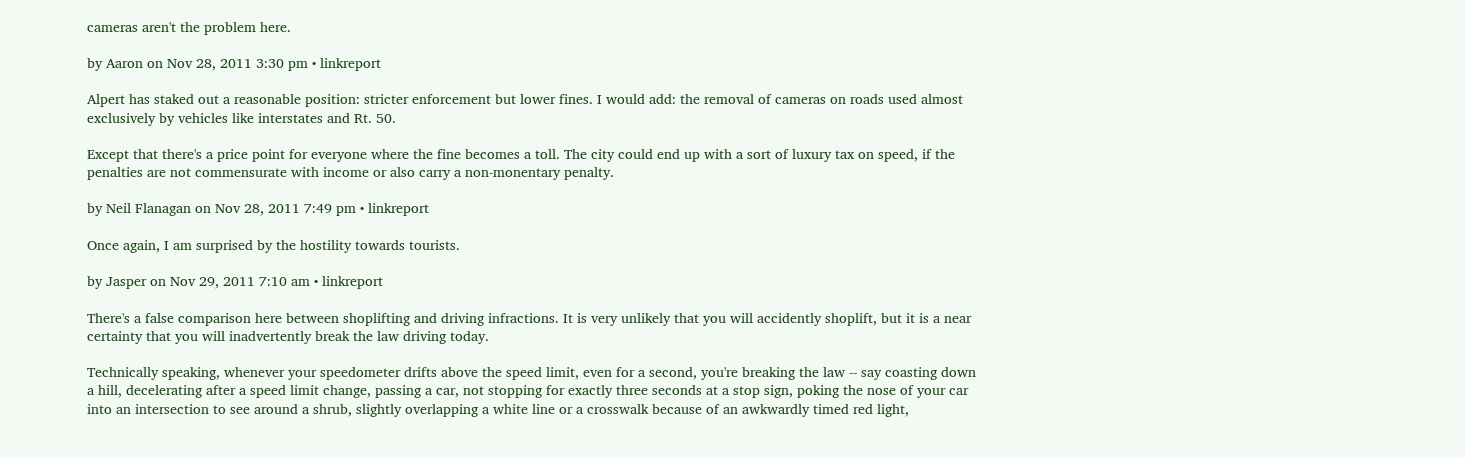cameras aren't the problem here.

by Aaron on Nov 28, 2011 3:30 pm • linkreport

Alpert has staked out a reasonable position: stricter enforcement but lower fines. I would add: the removal of cameras on roads used almost exclusively by vehicles like interstates and Rt. 50.

Except that there's a price point for everyone where the fine becomes a toll. The city could end up with a sort of luxury tax on speed, if the penalties are not commensurate with income or also carry a non-monentary penalty.

by Neil Flanagan on Nov 28, 2011 7:49 pm • linkreport

Once again, I am surprised by the hostility towards tourists.

by Jasper on Nov 29, 2011 7:10 am • linkreport

There's a false comparison here between shoplifting and driving infractions. It is very unlikely that you will accidently shoplift, but it is a near certainty that you will inadvertently break the law driving today.

Technically speaking, whenever your speedometer drifts above the speed limit, even for a second, you're breaking the law -- say coasting down a hill, decelerating after a speed limit change, passing a car, not stopping for exactly three seconds at a stop sign, poking the nose of your car into an intersection to see around a shrub, slightly overlapping a white line or a crosswalk because of an awkwardly timed red light,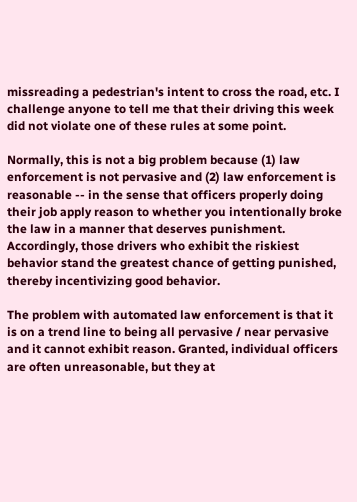missreading a pedestrian's intent to cross the road, etc. I challenge anyone to tell me that their driving this week did not violate one of these rules at some point.

Normally, this is not a big problem because (1) law enforcement is not pervasive and (2) law enforcement is reasonable -- in the sense that officers properly doing their job apply reason to whether you intentionally broke the law in a manner that deserves punishment. Accordingly, those drivers who exhibit the riskiest behavior stand the greatest chance of getting punished, thereby incentivizing good behavior.

The problem with automated law enforcement is that it is on a trend line to being all pervasive / near pervasive and it cannot exhibit reason. Granted, individual officers are often unreasonable, but they at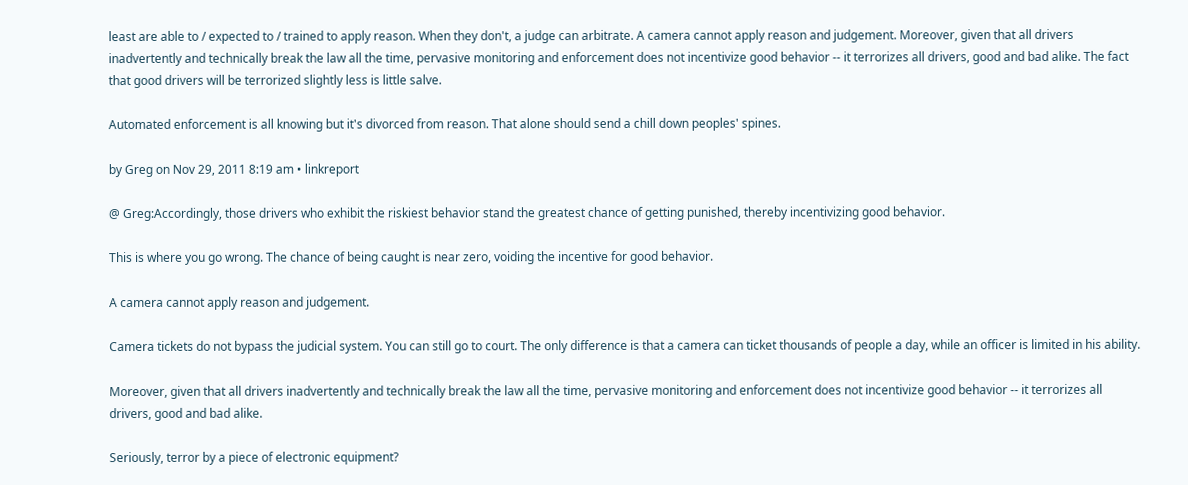least are able to / expected to / trained to apply reason. When they don't, a judge can arbitrate. A camera cannot apply reason and judgement. Moreover, given that all drivers inadvertently and technically break the law all the time, pervasive monitoring and enforcement does not incentivize good behavior -- it terrorizes all drivers, good and bad alike. The fact that good drivers will be terrorized slightly less is little salve.

Automated enforcement is all knowing but it's divorced from reason. That alone should send a chill down peoples' spines.

by Greg on Nov 29, 2011 8:19 am • linkreport

@ Greg:Accordingly, those drivers who exhibit the riskiest behavior stand the greatest chance of getting punished, thereby incentivizing good behavior.

This is where you go wrong. The chance of being caught is near zero, voiding the incentive for good behavior.

A camera cannot apply reason and judgement.

Camera tickets do not bypass the judicial system. You can still go to court. The only difference is that a camera can ticket thousands of people a day, while an officer is limited in his ability.

Moreover, given that all drivers inadvertently and technically break the law all the time, pervasive monitoring and enforcement does not incentivize good behavior -- it terrorizes all drivers, good and bad alike.

Seriously, terror by a piece of electronic equipment?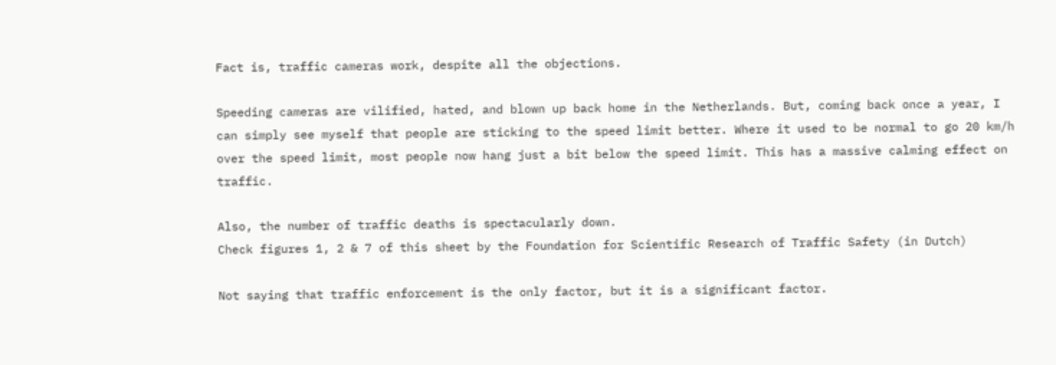Fact is, traffic cameras work, despite all the objections.

Speeding cameras are vilified, hated, and blown up back home in the Netherlands. But, coming back once a year, I can simply see myself that people are sticking to the speed limit better. Where it used to be normal to go 20 km/h over the speed limit, most people now hang just a bit below the speed limit. This has a massive calming effect on traffic.

Also, the number of traffic deaths is spectacularly down.
Check figures 1, 2 & 7 of this sheet by the Foundation for Scientific Research of Traffic Safety (in Dutch)

Not saying that traffic enforcement is the only factor, but it is a significant factor.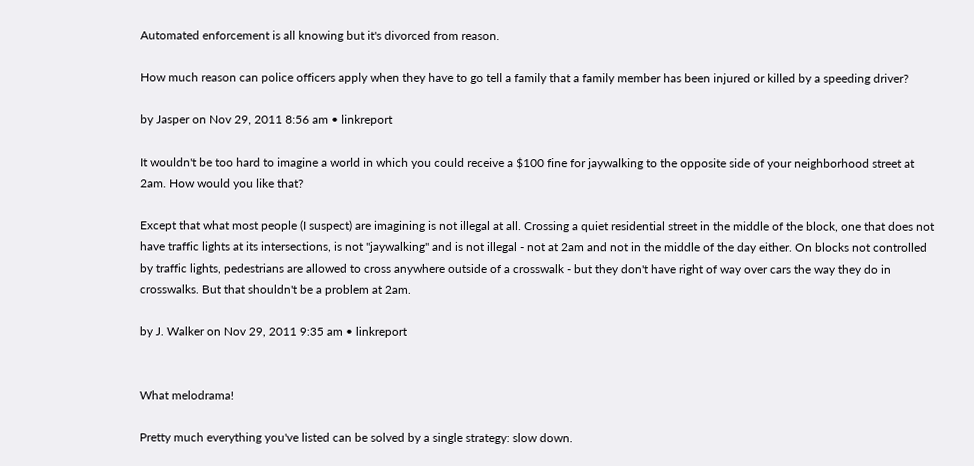Automated enforcement is all knowing but it's divorced from reason.

How much reason can police officers apply when they have to go tell a family that a family member has been injured or killed by a speeding driver?

by Jasper on Nov 29, 2011 8:56 am • linkreport

It wouldn't be too hard to imagine a world in which you could receive a $100 fine for jaywalking to the opposite side of your neighborhood street at 2am. How would you like that?

Except that what most people (I suspect) are imagining is not illegal at all. Crossing a quiet residential street in the middle of the block, one that does not have traffic lights at its intersections, is not "jaywalking" and is not illegal - not at 2am and not in the middle of the day either. On blocks not controlled by traffic lights, pedestrians are allowed to cross anywhere outside of a crosswalk - but they don't have right of way over cars the way they do in crosswalks. But that shouldn't be a problem at 2am.

by J. Walker on Nov 29, 2011 9:35 am • linkreport


What melodrama!

Pretty much everything you've listed can be solved by a single strategy: slow down.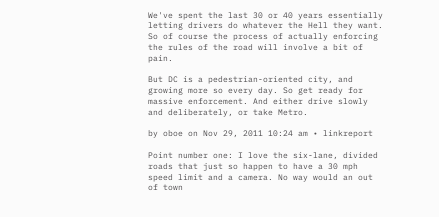We've spent the last 30 or 40 years essentially letting drivers do whatever the Hell they want. So of course the process of actually enforcing the rules of the road will involve a bit of pain.

But DC is a pedestrian-oriented city, and growing more so every day. So get ready for massive enforcement. And either drive slowly and deliberately, or take Metro.

by oboe on Nov 29, 2011 10:24 am • linkreport

Point number one: I love the six-lane, divided roads that just so happen to have a 30 mph speed limit and a camera. No way would an out of town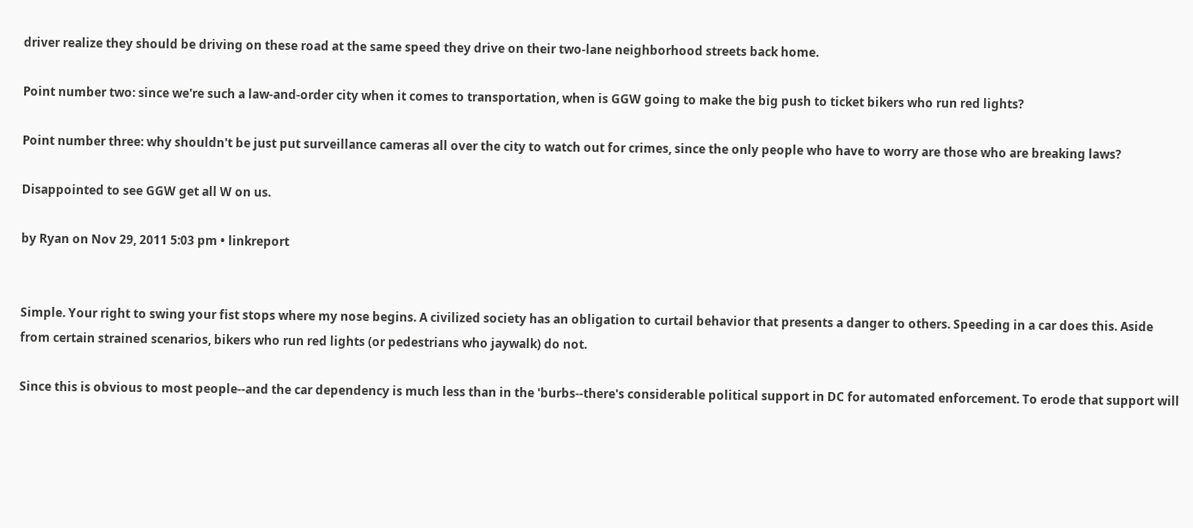driver realize they should be driving on these road at the same speed they drive on their two-lane neighborhood streets back home.

Point number two: since we're such a law-and-order city when it comes to transportation, when is GGW going to make the big push to ticket bikers who run red lights?

Point number three: why shouldn't be just put surveillance cameras all over the city to watch out for crimes, since the only people who have to worry are those who are breaking laws?

Disappointed to see GGW get all W on us.

by Ryan on Nov 29, 2011 5:03 pm • linkreport


Simple. Your right to swing your fist stops where my nose begins. A civilized society has an obligation to curtail behavior that presents a danger to others. Speeding in a car does this. Aside from certain strained scenarios, bikers who run red lights (or pedestrians who jaywalk) do not.

Since this is obvious to most people--and the car dependency is much less than in the 'burbs--there's considerable political support in DC for automated enforcement. To erode that support will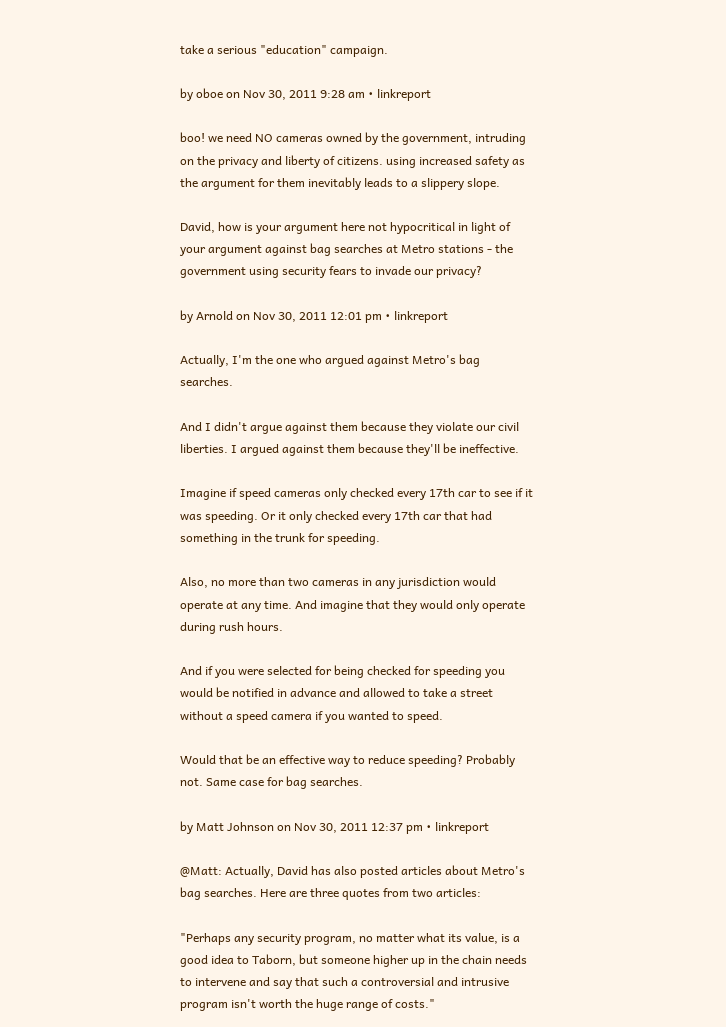take a serious "education" campaign.

by oboe on Nov 30, 2011 9:28 am • linkreport

boo! we need NO cameras owned by the government, intruding on the privacy and liberty of citizens. using increased safety as the argument for them inevitably leads to a slippery slope.

David, how is your argument here not hypocritical in light of your argument against bag searches at Metro stations - the government using security fears to invade our privacy?

by Arnold on Nov 30, 2011 12:01 pm • linkreport

Actually, I'm the one who argued against Metro's bag searches.

And I didn't argue against them because they violate our civil liberties. I argued against them because they'll be ineffective.

Imagine if speed cameras only checked every 17th car to see if it was speeding. Or it only checked every 17th car that had something in the trunk for speeding.

Also, no more than two cameras in any jurisdiction would operate at any time. And imagine that they would only operate during rush hours.

And if you were selected for being checked for speeding you would be notified in advance and allowed to take a street without a speed camera if you wanted to speed.

Would that be an effective way to reduce speeding? Probably not. Same case for bag searches.

by Matt Johnson on Nov 30, 2011 12:37 pm • linkreport

@Matt: Actually, David has also posted articles about Metro's bag searches. Here are three quotes from two articles:

"Perhaps any security program, no matter what its value, is a good idea to Taborn, but someone higher up in the chain needs to intervene and say that such a controversial and intrusive program isn't worth the huge range of costs."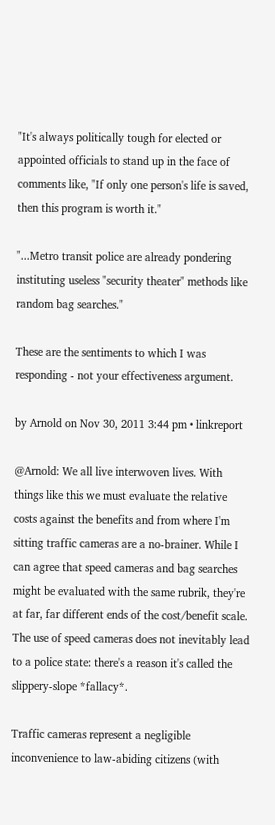"It's always politically tough for elected or appointed officials to stand up in the face of comments like, "If only one person's life is saved, then this program is worth it."

"...Metro transit police are already pondering instituting useless "security theater" methods like random bag searches."

These are the sentiments to which I was responding - not your effectiveness argument.

by Arnold on Nov 30, 2011 3:44 pm • linkreport

@Arnold: We all live interwoven lives. With things like this we must evaluate the relative costs against the benefits and from where I'm sitting traffic cameras are a no-brainer. While I can agree that speed cameras and bag searches might be evaluated with the same rubrik, they're at far, far different ends of the cost/benefit scale. The use of speed cameras does not inevitably lead to a police state: there's a reason it's called the slippery-slope *fallacy*.

Traffic cameras represent a negligible inconvenience to law-abiding citizens (with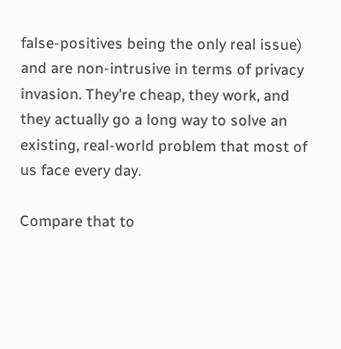false-positives being the only real issue) and are non-intrusive in terms of privacy invasion. They're cheap, they work, and they actually go a long way to solve an existing, real-world problem that most of us face every day.

Compare that to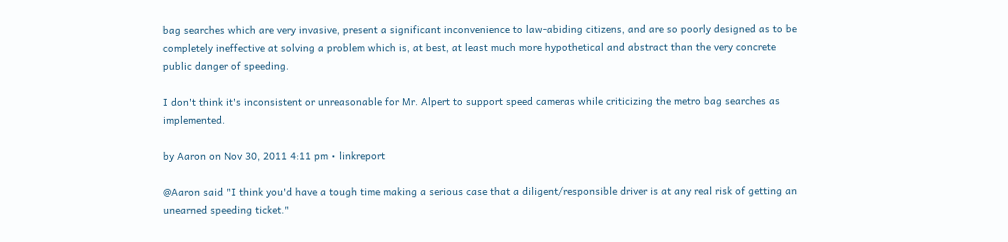bag searches which are very invasive, present a significant inconvenience to law-abiding citizens, and are so poorly designed as to be completely ineffective at solving a problem which is, at best, at least much more hypothetical and abstract than the very concrete public danger of speeding.

I don't think it's inconsistent or unreasonable for Mr. Alpert to support speed cameras while criticizing the metro bag searches as implemented.

by Aaron on Nov 30, 2011 4:11 pm • linkreport

@Aaron said "I think you'd have a tough time making a serious case that a diligent/responsible driver is at any real risk of getting an unearned speeding ticket."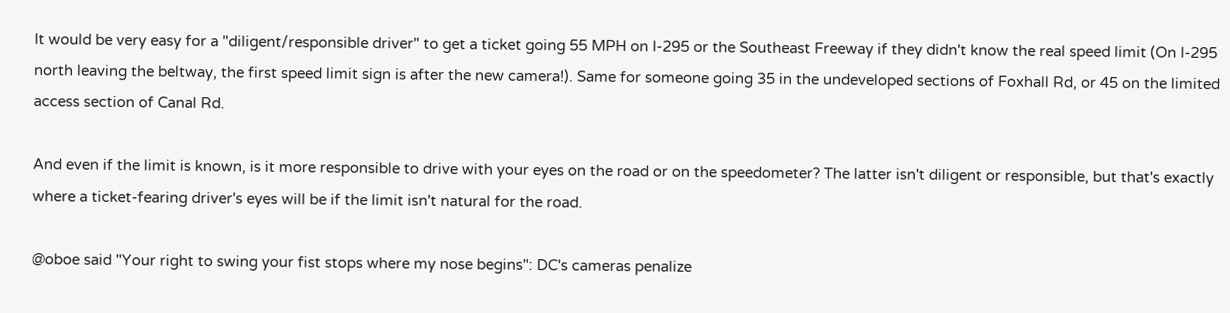It would be very easy for a "diligent/responsible driver" to get a ticket going 55 MPH on I-295 or the Southeast Freeway if they didn't know the real speed limit (On I-295 north leaving the beltway, the first speed limit sign is after the new camera!). Same for someone going 35 in the undeveloped sections of Foxhall Rd, or 45 on the limited access section of Canal Rd.

And even if the limit is known, is it more responsible to drive with your eyes on the road or on the speedometer? The latter isn't diligent or responsible, but that's exactly where a ticket-fearing driver's eyes will be if the limit isn't natural for the road.

@oboe said "Your right to swing your fist stops where my nose begins": DC's cameras penalize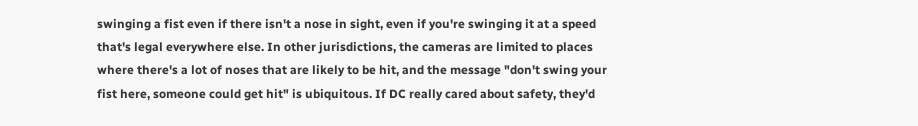swinging a fist even if there isn't a nose in sight, even if you're swinging it at a speed that's legal everywhere else. In other jurisdictions, the cameras are limited to places where there's a lot of noses that are likely to be hit, and the message "don't swing your fist here, someone could get hit" is ubiquitous. If DC really cared about safety, they'd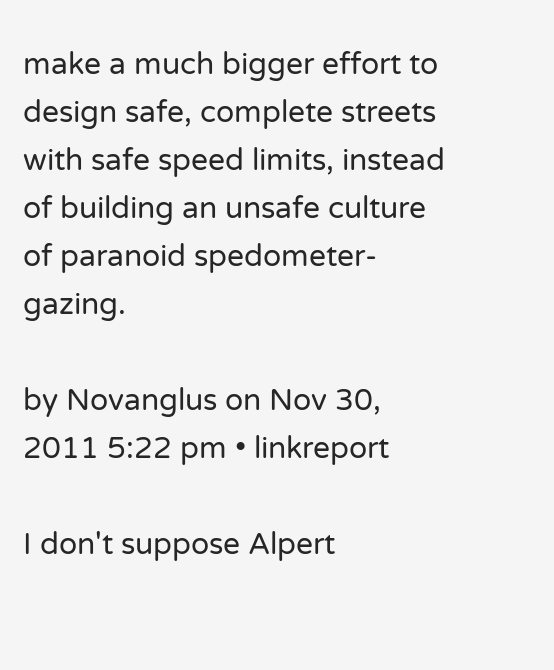make a much bigger effort to design safe, complete streets with safe speed limits, instead of building an unsafe culture of paranoid spedometer-gazing.

by Novanglus on Nov 30, 2011 5:22 pm • linkreport

I don't suppose Alpert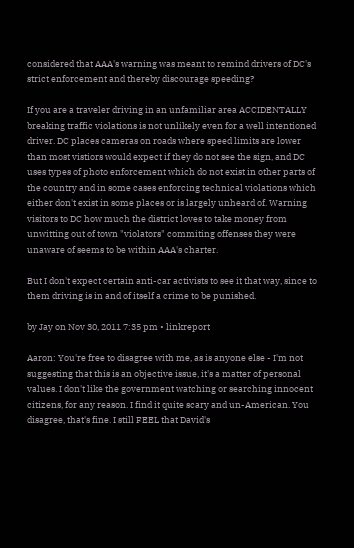considered that AAA's warning was meant to remind drivers of DC's strict enforcement and thereby discourage speeding?

If you are a traveler driving in an unfamiliar area ACCIDENTALLY breaking traffic violations is not unlikely even for a well intentioned driver. DC places cameras on roads where speed limits are lower than most vistiors would expect if they do not see the sign, and DC uses types of photo enforcement which do not exist in other parts of the country and in some cases enforcing technical violations which either don't exist in some places or is largely unheard of. Warning visitors to DC how much the district loves to take money from unwitting out of town "violators" commiting offenses they were unaware of seems to be within AAA's charter.

But I don't expect certain anti-car activists to see it that way, since to them driving is in and of itself a crime to be punished.

by Jay on Nov 30, 2011 7:35 pm • linkreport

Aaron: You're free to disagree with me, as is anyone else - I'm not suggesting that this is an objective issue, it's a matter of personal values. I don't like the government watching or searching innocent citizens, for any reason. I find it quite scary and un-American. You disagree, that's fine. I still FEEL that David's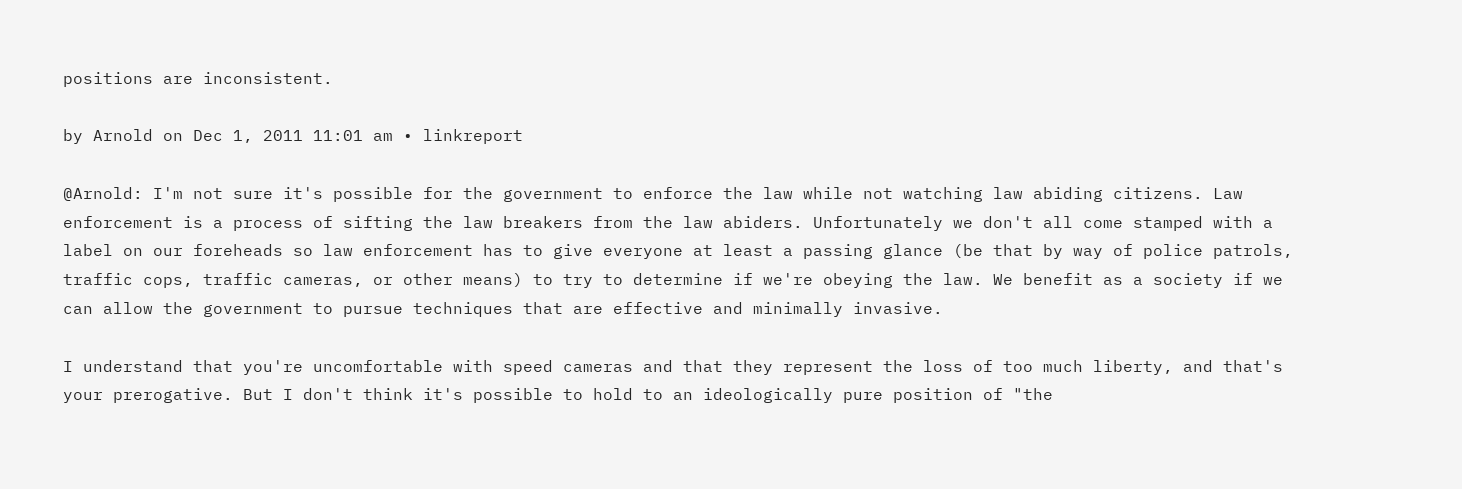positions are inconsistent.

by Arnold on Dec 1, 2011 11:01 am • linkreport

@Arnold: I'm not sure it's possible for the government to enforce the law while not watching law abiding citizens. Law enforcement is a process of sifting the law breakers from the law abiders. Unfortunately we don't all come stamped with a label on our foreheads so law enforcement has to give everyone at least a passing glance (be that by way of police patrols, traffic cops, traffic cameras, or other means) to try to determine if we're obeying the law. We benefit as a society if we can allow the government to pursue techniques that are effective and minimally invasive.

I understand that you're uncomfortable with speed cameras and that they represent the loss of too much liberty, and that's your prerogative. But I don't think it's possible to hold to an ideologically pure position of "the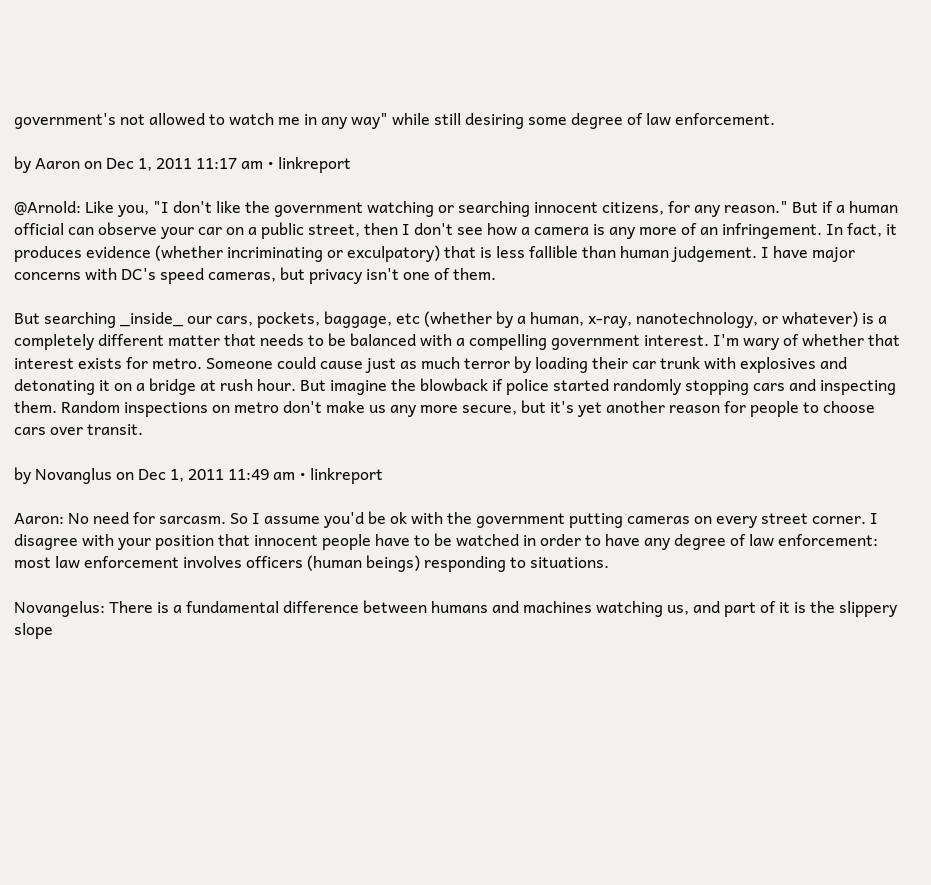government's not allowed to watch me in any way" while still desiring some degree of law enforcement.

by Aaron on Dec 1, 2011 11:17 am • linkreport

@Arnold: Like you, "I don't like the government watching or searching innocent citizens, for any reason." But if a human official can observe your car on a public street, then I don't see how a camera is any more of an infringement. In fact, it produces evidence (whether incriminating or exculpatory) that is less fallible than human judgement. I have major concerns with DC's speed cameras, but privacy isn't one of them.

But searching _inside_ our cars, pockets, baggage, etc (whether by a human, x-ray, nanotechnology, or whatever) is a completely different matter that needs to be balanced with a compelling government interest. I'm wary of whether that interest exists for metro. Someone could cause just as much terror by loading their car trunk with explosives and detonating it on a bridge at rush hour. But imagine the blowback if police started randomly stopping cars and inspecting them. Random inspections on metro don't make us any more secure, but it's yet another reason for people to choose cars over transit.

by Novanglus on Dec 1, 2011 11:49 am • linkreport

Aaron: No need for sarcasm. So I assume you'd be ok with the government putting cameras on every street corner. I disagree with your position that innocent people have to be watched in order to have any degree of law enforcement: most law enforcement involves officers (human beings) responding to situations.

Novangelus: There is a fundamental difference between humans and machines watching us, and part of it is the slippery slope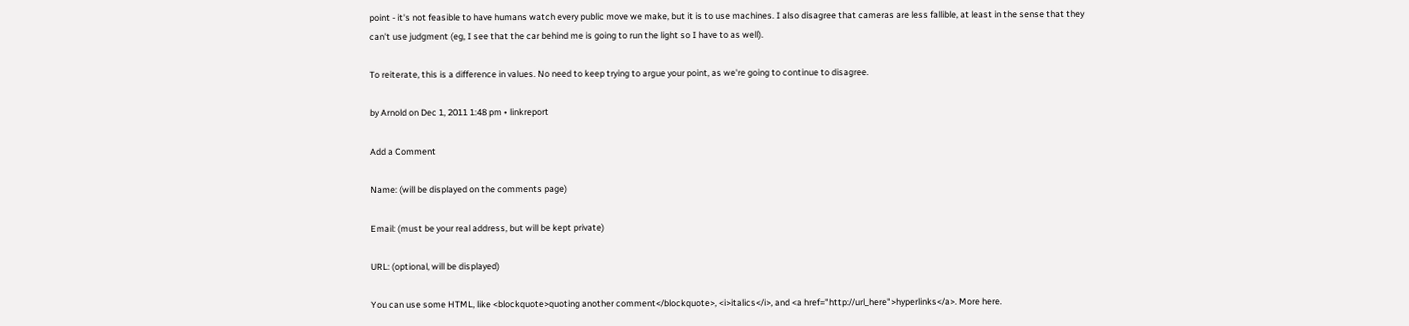point - it's not feasible to have humans watch every public move we make, but it is to use machines. I also disagree that cameras are less fallible, at least in the sense that they can't use judgment (eg, I see that the car behind me is going to run the light so I have to as well).

To reiterate, this is a difference in values. No need to keep trying to argue your point, as we're going to continue to disagree.

by Arnold on Dec 1, 2011 1:48 pm • linkreport

Add a Comment

Name: (will be displayed on the comments page)

Email: (must be your real address, but will be kept private)

URL: (optional, will be displayed)

You can use some HTML, like <blockquote>quoting another comment</blockquote>, <i>italics</i>, and <a href="http://url_here">hyperlinks</a>. More here.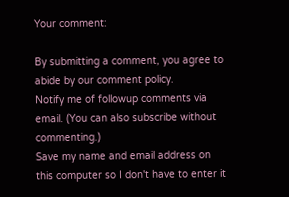Your comment:

By submitting a comment, you agree to abide by our comment policy.
Notify me of followup comments via email. (You can also subscribe without commenting.)
Save my name and email address on this computer so I don't have to enter it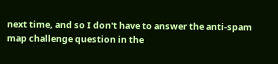next time, and so I don't have to answer the anti-spam map challenge question in the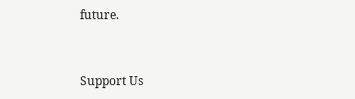future.


Support Us